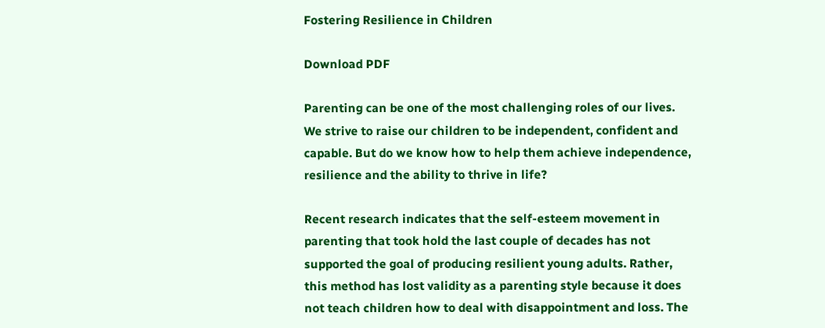Fostering Resilience in Children

Download PDF

Parenting can be one of the most challenging roles of our lives. We strive to raise our children to be independent, confident and capable. But do we know how to help them achieve independence, resilience and the ability to thrive in life?

Recent research indicates that the self-esteem movement in parenting that took hold the last couple of decades has not supported the goal of producing resilient young adults. Rather, this method has lost validity as a parenting style because it does not teach children how to deal with disappointment and loss. The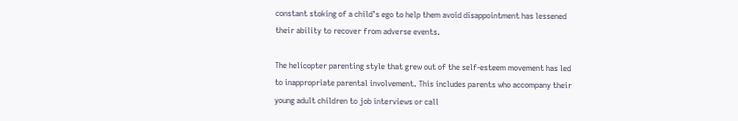constant stoking of a child’s ego to help them avoid disappointment has lessened their ability to recover from adverse events.

The helicopter parenting style that grew out of the self-esteem movement has led to inappropriate parental involvement. This includes parents who accompany their young adult children to job interviews or call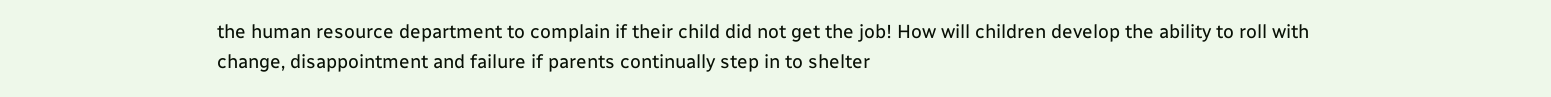the human resource department to complain if their child did not get the job! How will children develop the ability to roll with change, disappointment and failure if parents continually step in to shelter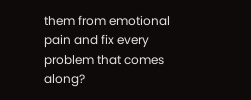them from emotional pain and fix every problem that comes along?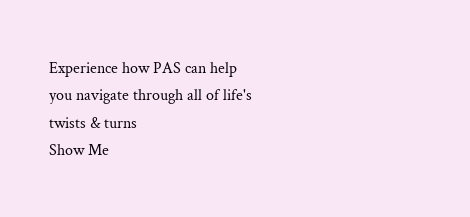Experience how PAS can help you navigate through all of life's twists & turns
Show Me